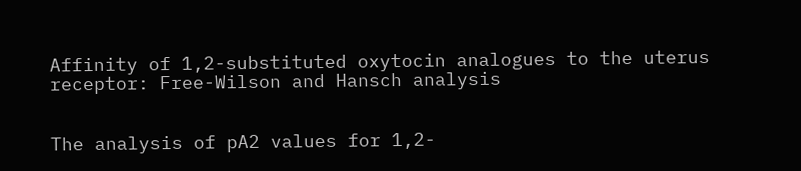Affinity of 1,2-substituted oxytocin analogues to the uterus receptor: Free-Wilson and Hansch analysis


The analysis of pA2 values for 1,2-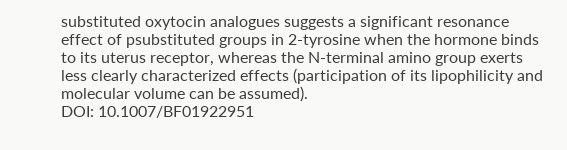substituted oxytocin analogues suggests a significant resonance effect of psubstituted groups in 2-tyrosine when the hormone binds to its uterus receptor, whereas the N-terminal amino group exerts less clearly characterized effects (participation of its lipophilicity and molecular volume can be assumed).
DOI: 10.1007/BF01922951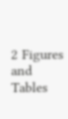2 Figures and Tables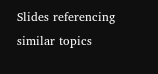Slides referencing similar topics